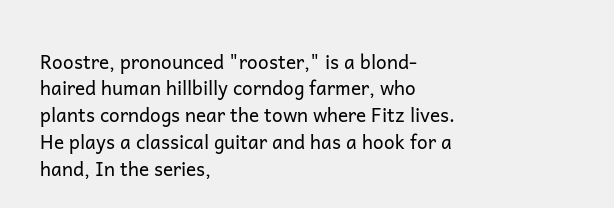Roostre, pronounced "rooster," is a blond-haired human hillbilly corndog farmer, who plants corndogs near the town where Fitz lives. He plays a classical guitar and has a hook for a hand, In the series,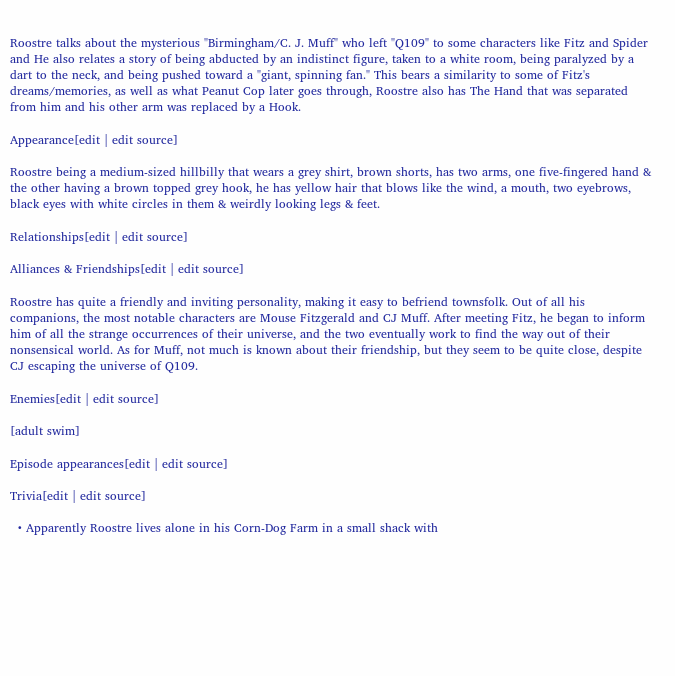Roostre talks about the mysterious "Birmingham/C. J. Muff" who left "Q109" to some characters like Fitz and Spider and He also relates a story of being abducted by an indistinct figure, taken to a white room, being paralyzed by a dart to the neck, and being pushed toward a "giant, spinning fan." This bears a similarity to some of Fitz's dreams/memories, as well as what Peanut Cop later goes through, Roostre also has The Hand that was separated from him and his other arm was replaced by a Hook.

Appearance[edit | edit source]

Roostre being a medium-sized hillbilly that wears a grey shirt, brown shorts, has two arms, one five-fingered hand & the other having a brown topped grey hook, he has yellow hair that blows like the wind, a mouth, two eyebrows, black eyes with white circles in them & weirdly looking legs & feet.

Relationships[edit | edit source]

Alliances & Friendships[edit | edit source]

Roostre has quite a friendly and inviting personality, making it easy to befriend townsfolk. Out of all his companions, the most notable characters are Mouse Fitzgerald and CJ Muff. After meeting Fitz, he began to inform him of all the strange occurrences of their universe, and the two eventually work to find the way out of their nonsensical world. As for Muff, not much is known about their friendship, but they seem to be quite close, despite CJ escaping the universe of Q109.

Enemies[edit | edit source]

[adult swim]

Episode appearances[edit | edit source]

Trivia[edit | edit source]

  • Apparently Roostre lives alone in his Corn-Dog Farm in a small shack with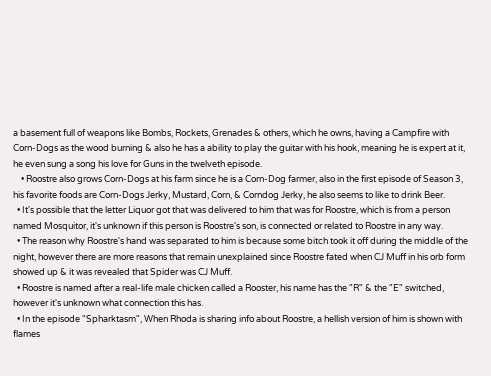a basement full of weapons like Bombs, Rockets, Grenades & others, which he owns, having a Campfire with Corn-Dogs as the wood burning & also he has a ability to play the guitar with his hook, meaning he is expert at it, he even sung a song his love for Guns in the twelveth episode.
    • Roostre also grows Corn-Dogs at his farm since he is a Corn-Dog farmer, also in the first episode of Season 3, his favorite foods are Corn-Dogs Jerky, Mustard, Corn, & Corndog Jerky, he also seems to like to drink Beer.
  • It's possible that the letter Liquor got that was delivered to him that was for Roostre, which is from a person named Mosquitor, it's unknown if this person is Roostre's son, is connected or related to Roostre in any way.
  • The reason why Roostre's hand was separated to him is because some bitch took it off during the middle of the night, however there are more reasons that remain unexplained since Roostre fated when CJ Muff in his orb form showed up & it was revealed that Spider was CJ Muff.
  • Roostre is named after a real-life male chicken called a Rooster, his name has the "R" & the "E" switched, however it's unknown what connection this has.
  • In the episode "Spharktasm", When Rhoda is sharing info about Roostre, a hellish version of him is shown with flames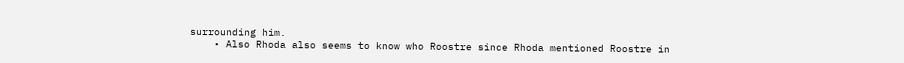surrounding him.
    • Also Rhoda also seems to know who Roostre since Rhoda mentioned Roostre in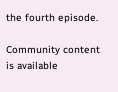the fourth episode.

Community content is available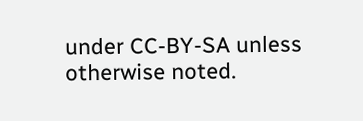under CC-BY-SA unless otherwise noted.